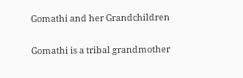Gomathi and her Grandchildren

Gomathi is a tribal grandmother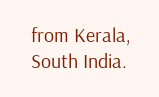from Kerala, South India.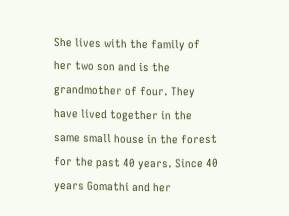She lives with the family of her two son and is the grandmother of four. They have lived together in the same small house in the forest for the past 40 years. Since 40 years Gomathi and her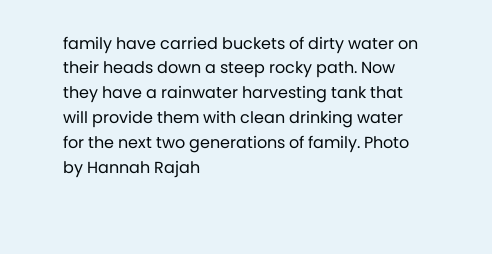family have carried buckets of dirty water on their heads down a steep rocky path. Now they have a rainwater harvesting tank that will provide them with clean drinking water for the next two generations of family. Photo by Hannah Rajah